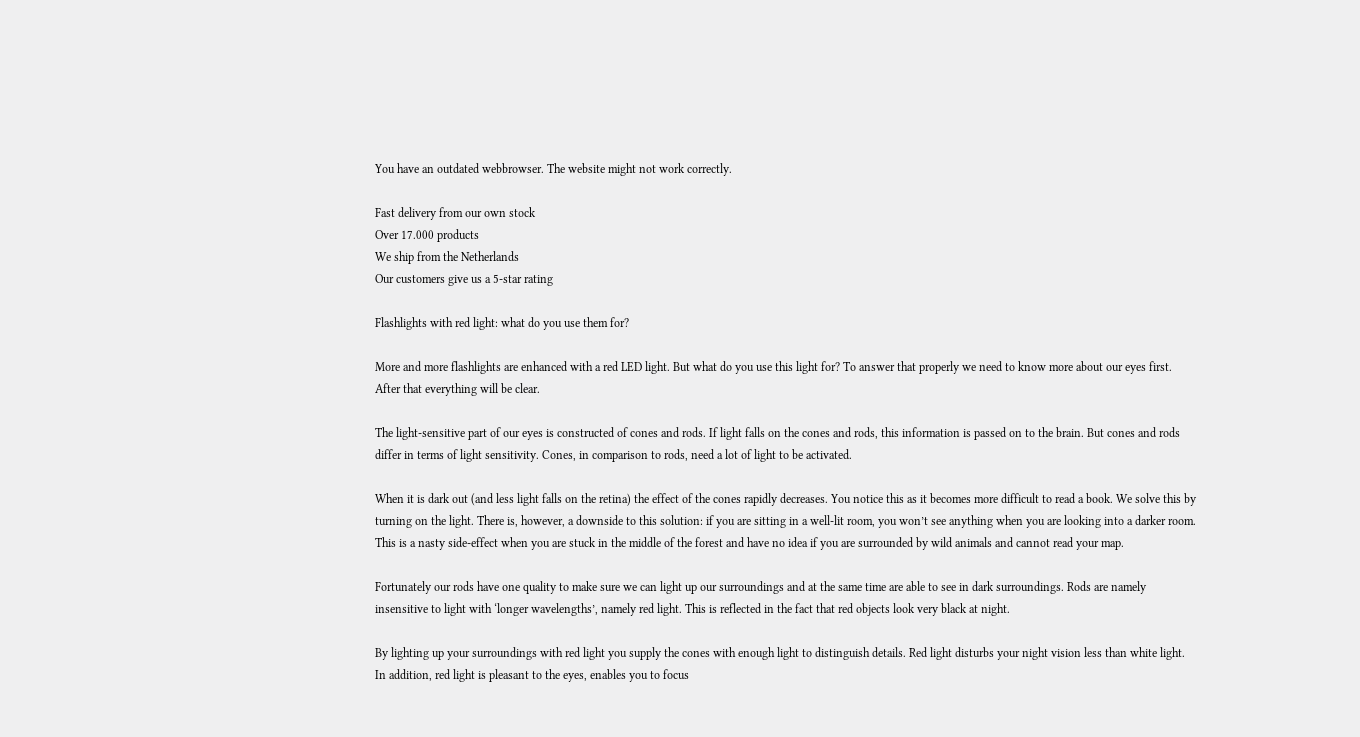You have an outdated webbrowser. The website might not work correctly.

Fast delivery from our own stock
Over 17.000 products
We ship from the Netherlands
Our customers give us a 5-star rating

Flashlights with red light: what do you use them for?

More and more flashlights are enhanced with a red LED light. But what do you use this light for? To answer that properly we need to know more about our eyes first. After that everything will be clear.

The light-sensitive part of our eyes is constructed of cones and rods. If light falls on the cones and rods, this information is passed on to the brain. But cones and rods differ in terms of light sensitivity. Cones, in comparison to rods, need a lot of light to be activated.

When it is dark out (and less light falls on the retina) the effect of the cones rapidly decreases. You notice this as it becomes more difficult to read a book. We solve this by turning on the light. There is, however, a downside to this solution: if you are sitting in a well-lit room, you won’t see anything when you are looking into a darker room. This is a nasty side-effect when you are stuck in the middle of the forest and have no idea if you are surrounded by wild animals and cannot read your map.

Fortunately our rods have one quality to make sure we can light up our surroundings and at the same time are able to see in dark surroundings. Rods are namely insensitive to light with ‘longer wavelengths’, namely red light. This is reflected in the fact that red objects look very black at night.

By lighting up your surroundings with red light you supply the cones with enough light to distinguish details. Red light disturbs your night vision less than white light. In addition, red light is pleasant to the eyes, enables you to focus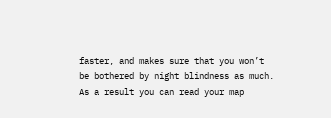faster, and makes sure that you won’t be bothered by night blindness as much. As a result you can read your map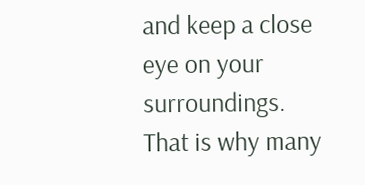and keep a close eye on your surroundings. That is why many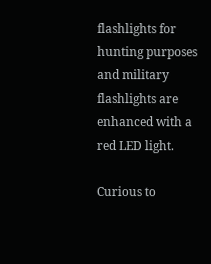flashlights for hunting purposes and military flashlights are enhanced with a red LED light.

Curious to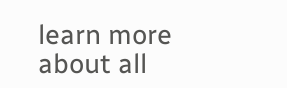learn more about all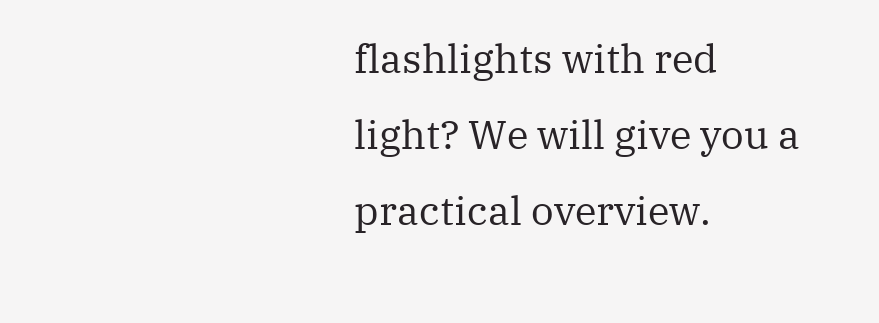flashlights with red light? We will give you a practical overview.